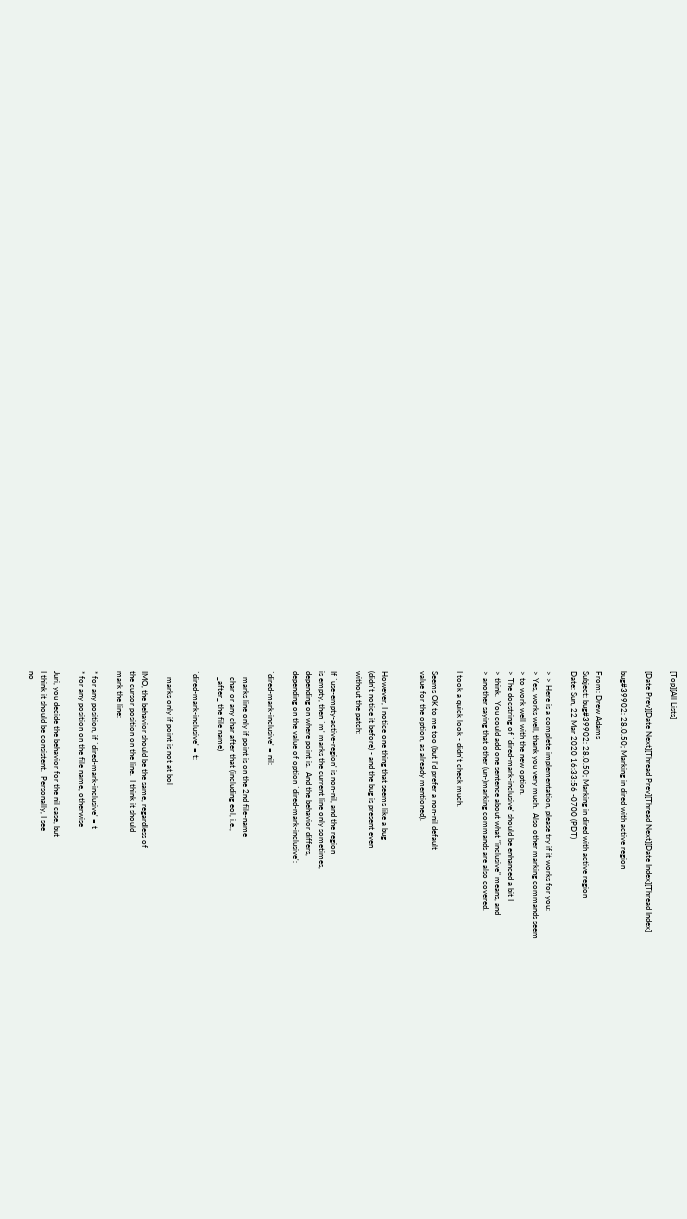[Top][All Lists]

[Date Prev][Date Next][Thread Prev][Thread Next][Date Index][Thread Index]

bug#39902: 28.0.50; Marking in dired with active region

From: Drew Adams
Subject: bug#39902: 28.0.50; Marking in dired with active region
Date: Sun, 22 Mar 2020 16:33:56 -0700 (PDT)

> > Here is a complete implementation, please try if it works for you:
> Yes, works well, thank you very much.  Also other marking commands seem
> to work well with the new option.
> The docstring of `dired-mark-inclusive' should be enhanced a bit I
> think.  You could add one sentence about what "inclusive" means, and
> another saying that other (un-)marking commands are also covered.

I took a quick look - didn't check much.

Seems OK to me too (but I'd prefer a non-nil default
value for the option, as already mentioned).


However, I notice one thing that seems like a bug
(didn't notice it before) - and the bug is present even
without the patch:

If `use-empty-active-region' is non-nil, and the region
is empty, then `m' marks the current line only sometimes,
depending on where point is.  And the behavior differs,
depending on the value of option `dired-mark-inclusive':

`dired-mark-inclusive' = nil:

   marks line only if point is on the 2nd file-name
   char or any char after that (including eol, i.e.,
   _after_ the file name)

`dired-mark-inclusive' = t:

   marks only if point is not at bol

IMO, the behavior should be the same, regardless of
the cursor position on the line.  I think it should
mark the line:

* for any position, if `dired-mark-inclusive' = t
* for any position on the file name, otherwise

Juri, you decide the behavior for the nil case, but
I think it should be consistent.  Personally, I see
no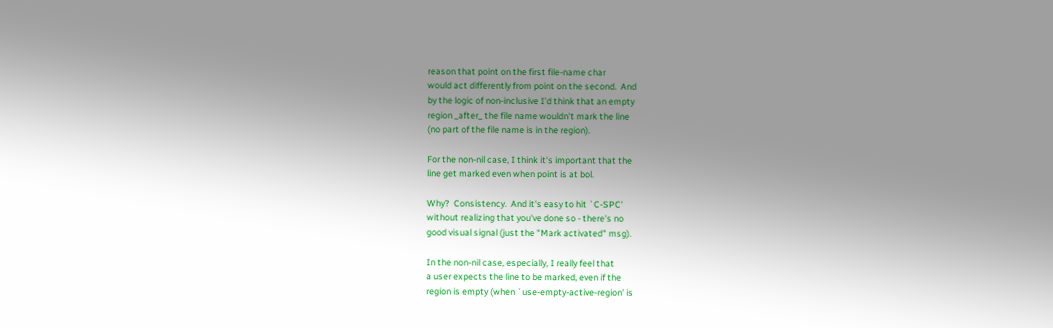reason that point on the first file-name char
would act differently from point on the second.  And
by the logic of non-inclusive I'd think that an empty
region _after_ the file name wouldn't mark the line
(no part of the file name is in the region).

For the non-nil case, I think it's important that the
line get marked even when point is at bol.

Why?  Consistency.  And it's easy to hit `C-SPC'
without realizing that you've done so - there's no
good visual signal (just the "Mark activated" msg).

In the non-nil case, especially, I really feel that
a user expects the line to be marked, even if the
region is empty (when `use-empty-active-region' is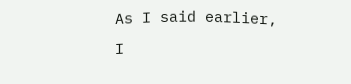As I said earlier, I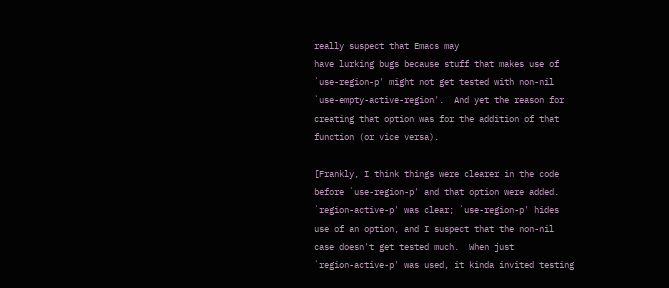really suspect that Emacs may
have lurking bugs because stuff that makes use of
`use-region-p' might not get tested with non-nil
`use-empty-active-region'.  And yet the reason for
creating that option was for the addition of that
function (or vice versa).

[Frankly, I think things were clearer in the code
before `use-region-p' and that option were added.
`region-active-p' was clear; `use-region-p' hides
use of an option, and I suspect that the non-nil
case doesn't get tested much.  When just
`region-active-p' was used, it kinda invited testing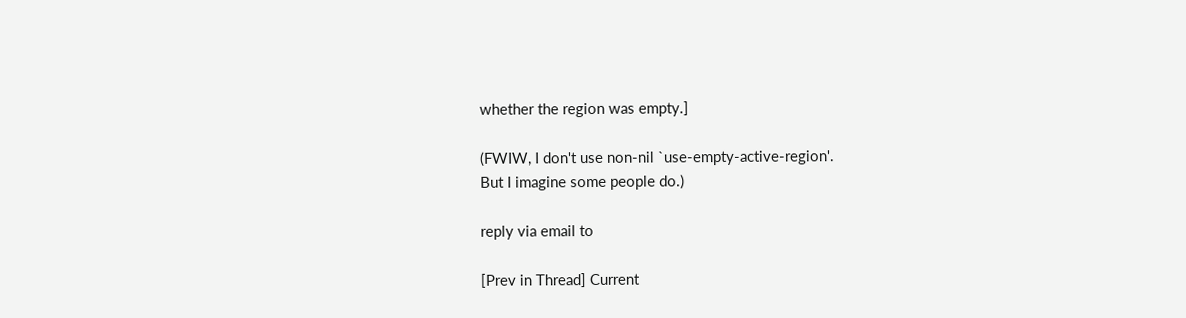whether the region was empty.]

(FWIW, I don't use non-nil `use-empty-active-region'.
But I imagine some people do.)

reply via email to

[Prev in Thread] Current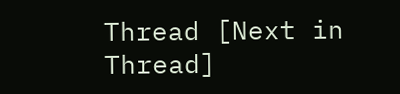Thread [Next in Thread]